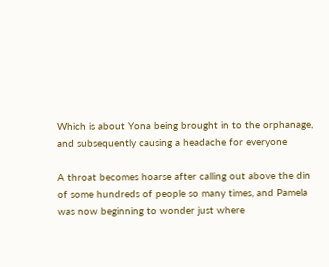Which is about Yona being brought in to the orphanage, and subsequently causing a headache for everyone

A throat becomes hoarse after calling out above the din of some hundreds of people so many times, and Pamela was now beginning to wonder just where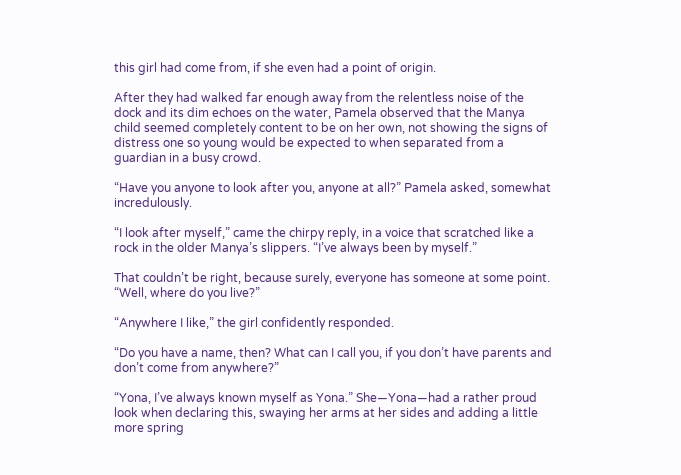this girl had come from, if she even had a point of origin.

After they had walked far enough away from the relentless noise of the dock and its dim echoes on the water, Pamela observed that the Manya child seemed completely content to be on her own, not showing the signs of distress one so young would be expected to when separated from a guardian in a busy crowd.

“Have you anyone to look after you, anyone at all?” Pamela asked, somewhat incredulously.

“I look after myself,” came the chirpy reply, in a voice that scratched like a rock in the older Manya’s slippers. “I’ve always been by myself.”

That couldn’t be right, because surely, everyone has someone at some point. “Well, where do you live?”

“Anywhere I like,” the girl confidently responded.

“Do you have a name, then? What can I call you, if you don’t have parents and don’t come from anywhere?”

“Yona, I’ve always known myself as Yona.” She—Yona—had a rather proud look when declaring this, swaying her arms at her sides and adding a little more spring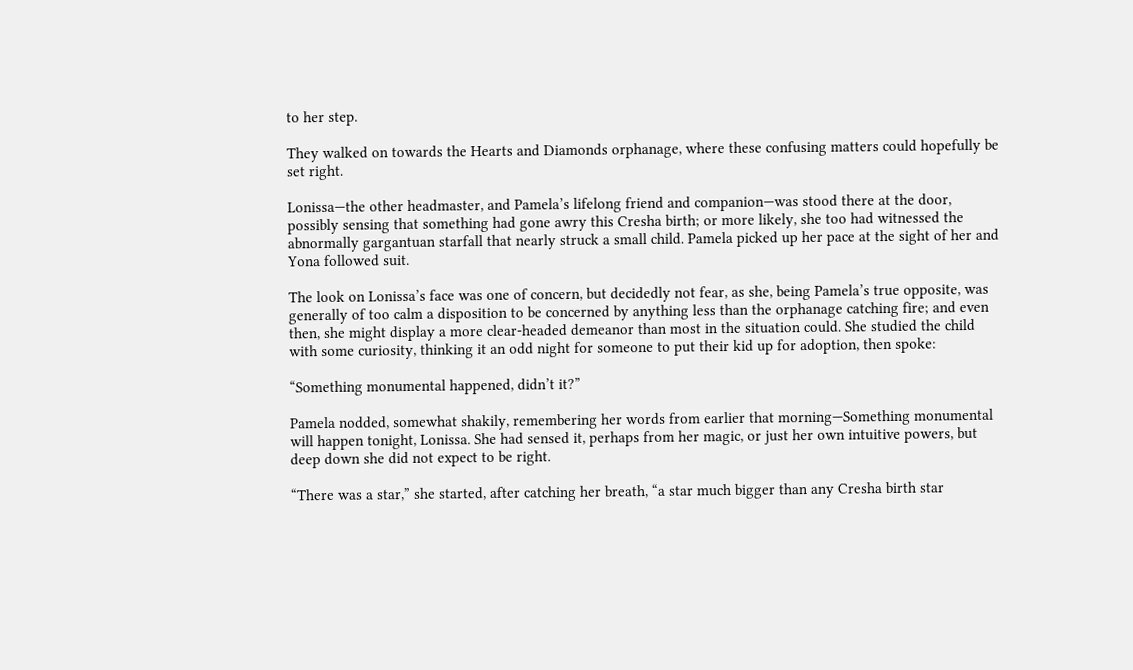to her step.

They walked on towards the Hearts and Diamonds orphanage, where these confusing matters could hopefully be set right.

Lonissa—the other headmaster, and Pamela’s lifelong friend and companion—was stood there at the door, possibly sensing that something had gone awry this Cresha birth; or more likely, she too had witnessed the abnormally gargantuan starfall that nearly struck a small child. Pamela picked up her pace at the sight of her and Yona followed suit.

The look on Lonissa’s face was one of concern, but decidedly not fear, as she, being Pamela’s true opposite, was generally of too calm a disposition to be concerned by anything less than the orphanage catching fire; and even then, she might display a more clear-headed demeanor than most in the situation could. She studied the child with some curiosity, thinking it an odd night for someone to put their kid up for adoption, then spoke:

“Something monumental happened, didn’t it?”

Pamela nodded, somewhat shakily, remembering her words from earlier that morning—Something monumental will happen tonight, Lonissa. She had sensed it, perhaps from her magic, or just her own intuitive powers, but deep down she did not expect to be right.

“There was a star,” she started, after catching her breath, “a star much bigger than any Cresha birth star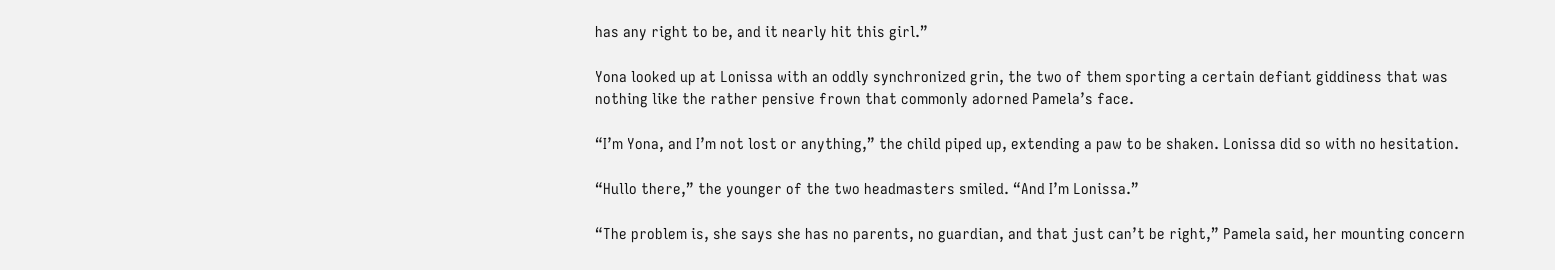has any right to be, and it nearly hit this girl.”

Yona looked up at Lonissa with an oddly synchronized grin, the two of them sporting a certain defiant giddiness that was nothing like the rather pensive frown that commonly adorned Pamela’s face.

“I’m Yona, and I’m not lost or anything,” the child piped up, extending a paw to be shaken. Lonissa did so with no hesitation.

“Hullo there,” the younger of the two headmasters smiled. “And I’m Lonissa.”

“The problem is, she says she has no parents, no guardian, and that just can’t be right,” Pamela said, her mounting concern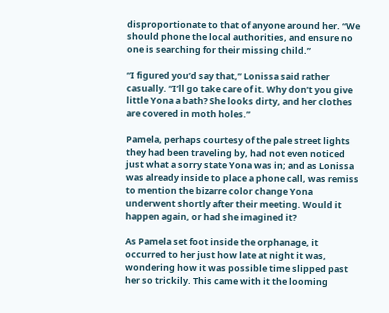disproportionate to that of anyone around her. “We should phone the local authorities, and ensure no one is searching for their missing child.”

“I figured you’d say that,” Lonissa said rather casually. “I’ll go take care of it. Why don’t you give little Yona a bath? She looks dirty, and her clothes are covered in moth holes.”

Pamela, perhaps courtesy of the pale street lights they had been traveling by, had not even noticed just what a sorry state Yona was in; and as Lonissa was already inside to place a phone call, was remiss to mention the bizarre color change Yona underwent shortly after their meeting. Would it happen again, or had she imagined it?

As Pamela set foot inside the orphanage, it occurred to her just how late at night it was, wondering how it was possible time slipped past her so trickily. This came with it the looming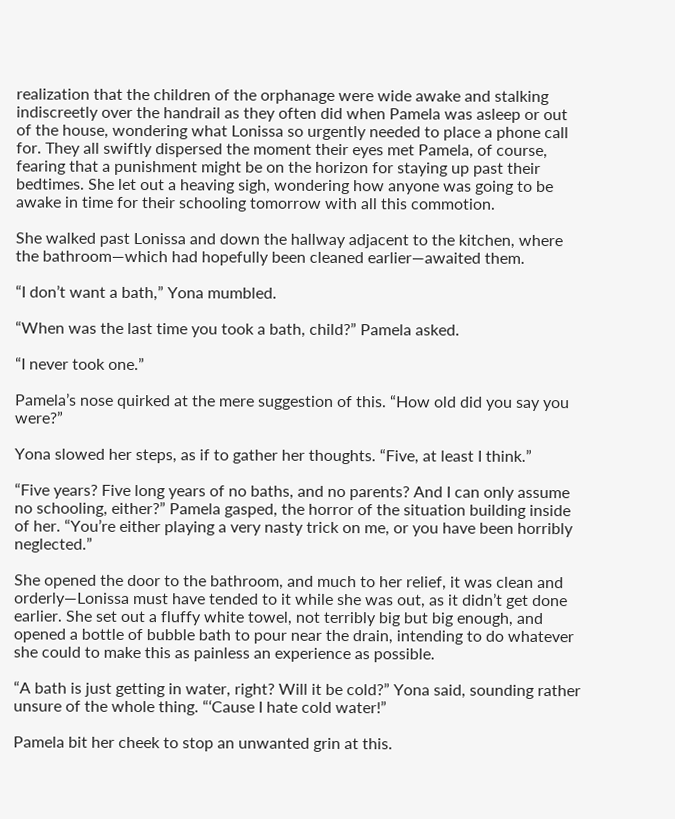realization that the children of the orphanage were wide awake and stalking indiscreetly over the handrail as they often did when Pamela was asleep or out of the house, wondering what Lonissa so urgently needed to place a phone call for. They all swiftly dispersed the moment their eyes met Pamela, of course, fearing that a punishment might be on the horizon for staying up past their bedtimes. She let out a heaving sigh, wondering how anyone was going to be awake in time for their schooling tomorrow with all this commotion.

She walked past Lonissa and down the hallway adjacent to the kitchen, where the bathroom—which had hopefully been cleaned earlier—awaited them.

“I don’t want a bath,” Yona mumbled.

“When was the last time you took a bath, child?” Pamela asked.

“I never took one.”

Pamela’s nose quirked at the mere suggestion of this. “How old did you say you were?”

Yona slowed her steps, as if to gather her thoughts. “Five, at least I think.”

“Five years? Five long years of no baths, and no parents? And I can only assume no schooling, either?” Pamela gasped, the horror of the situation building inside of her. “You’re either playing a very nasty trick on me, or you have been horribly neglected.”

She opened the door to the bathroom, and much to her relief, it was clean and orderly—Lonissa must have tended to it while she was out, as it didn’t get done earlier. She set out a fluffy white towel, not terribly big but big enough, and opened a bottle of bubble bath to pour near the drain, intending to do whatever she could to make this as painless an experience as possible.

“A bath is just getting in water, right? Will it be cold?” Yona said, sounding rather unsure of the whole thing. “‘Cause I hate cold water!”

Pamela bit her cheek to stop an unwanted grin at this.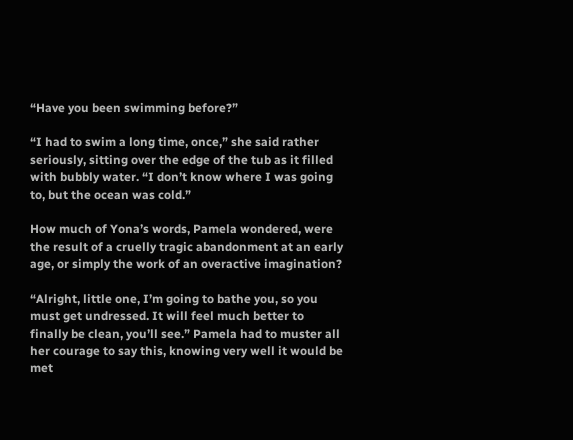“Have you been swimming before?”

“I had to swim a long time, once,” she said rather seriously, sitting over the edge of the tub as it filled with bubbly water. “I don’t know where I was going to, but the ocean was cold.”

How much of Yona’s words, Pamela wondered, were the result of a cruelly tragic abandonment at an early age, or simply the work of an overactive imagination?

“Alright, little one, I’m going to bathe you, so you must get undressed. It will feel much better to finally be clean, you’ll see.” Pamela had to muster all her courage to say this, knowing very well it would be met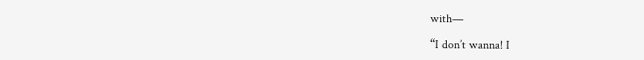with—

“I don’t wanna! I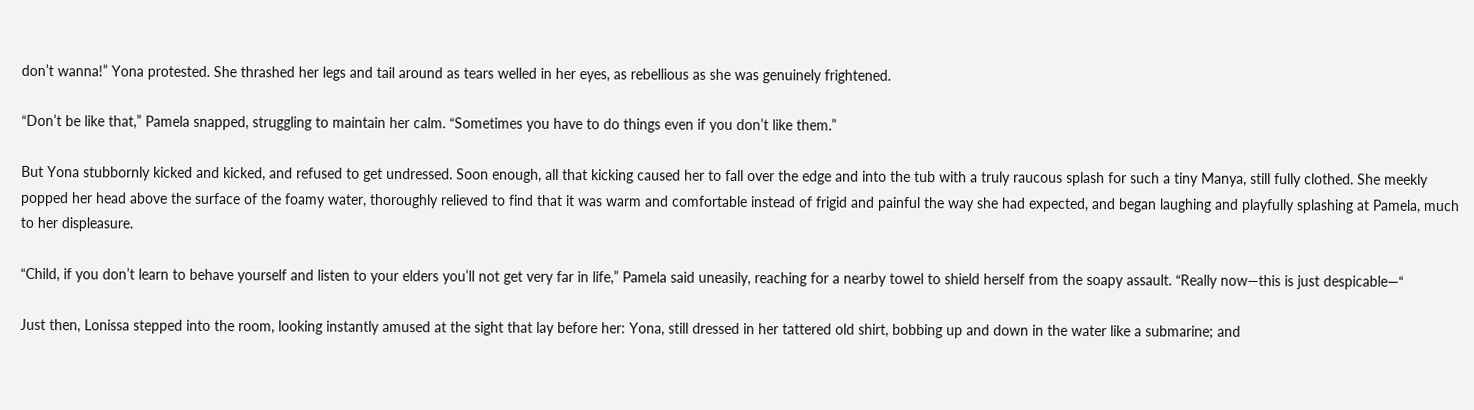don’t wanna!” Yona protested. She thrashed her legs and tail around as tears welled in her eyes, as rebellious as she was genuinely frightened.

“Don’t be like that,” Pamela snapped, struggling to maintain her calm. “Sometimes you have to do things even if you don’t like them.”

But Yona stubbornly kicked and kicked, and refused to get undressed. Soon enough, all that kicking caused her to fall over the edge and into the tub with a truly raucous splash for such a tiny Manya, still fully clothed. She meekly popped her head above the surface of the foamy water, thoroughly relieved to find that it was warm and comfortable instead of frigid and painful the way she had expected, and began laughing and playfully splashing at Pamela, much to her displeasure.

“Child, if you don’t learn to behave yourself and listen to your elders you’ll not get very far in life,” Pamela said uneasily, reaching for a nearby towel to shield herself from the soapy assault. “Really now—this is just despicable—“

Just then, Lonissa stepped into the room, looking instantly amused at the sight that lay before her: Yona, still dressed in her tattered old shirt, bobbing up and down in the water like a submarine; and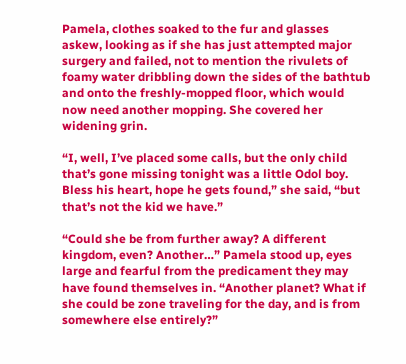Pamela, clothes soaked to the fur and glasses askew, looking as if she has just attempted major surgery and failed, not to mention the rivulets of foamy water dribbling down the sides of the bathtub and onto the freshly-mopped floor, which would now need another mopping. She covered her widening grin.

“I, well, I’ve placed some calls, but the only child that’s gone missing tonight was a little Odol boy. Bless his heart, hope he gets found,” she said, “but that’s not the kid we have.”

“Could she be from further away? A different kingdom, even? Another…” Pamela stood up, eyes large and fearful from the predicament they may have found themselves in. “Another planet? What if she could be zone traveling for the day, and is from somewhere else entirely?”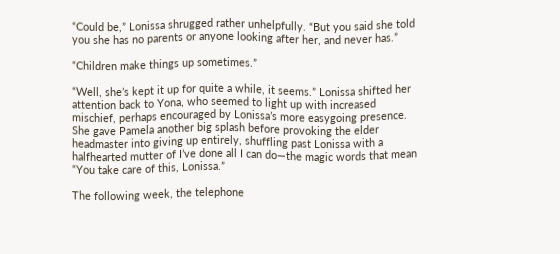“Could be,” Lonissa shrugged rather unhelpfully. “But you said she told you she has no parents or anyone looking after her, and never has.”

“Children make things up sometimes.”

“Well, she’s kept it up for quite a while, it seems.” Lonissa shifted her attention back to Yona, who seemed to light up with increased mischief, perhaps encouraged by Lonissa’s more easygoing presence. She gave Pamela another big splash before provoking the elder headmaster into giving up entirely, shuffling past Lonissa with a halfhearted mutter of I’ve done all I can do—the magic words that mean “You take care of this, Lonissa.”

The following week, the telephone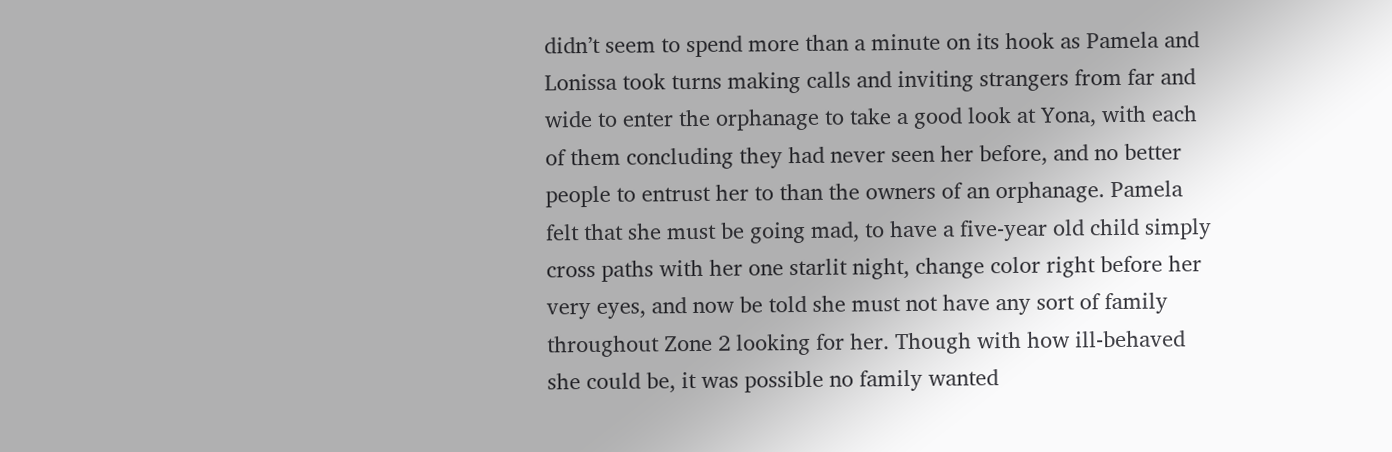didn’t seem to spend more than a minute on its hook as Pamela and Lonissa took turns making calls and inviting strangers from far and wide to enter the orphanage to take a good look at Yona, with each of them concluding they had never seen her before, and no better people to entrust her to than the owners of an orphanage. Pamela felt that she must be going mad, to have a five-year old child simply cross paths with her one starlit night, change color right before her very eyes, and now be told she must not have any sort of family throughout Zone 2 looking for her. Though with how ill-behaved she could be, it was possible no family wanted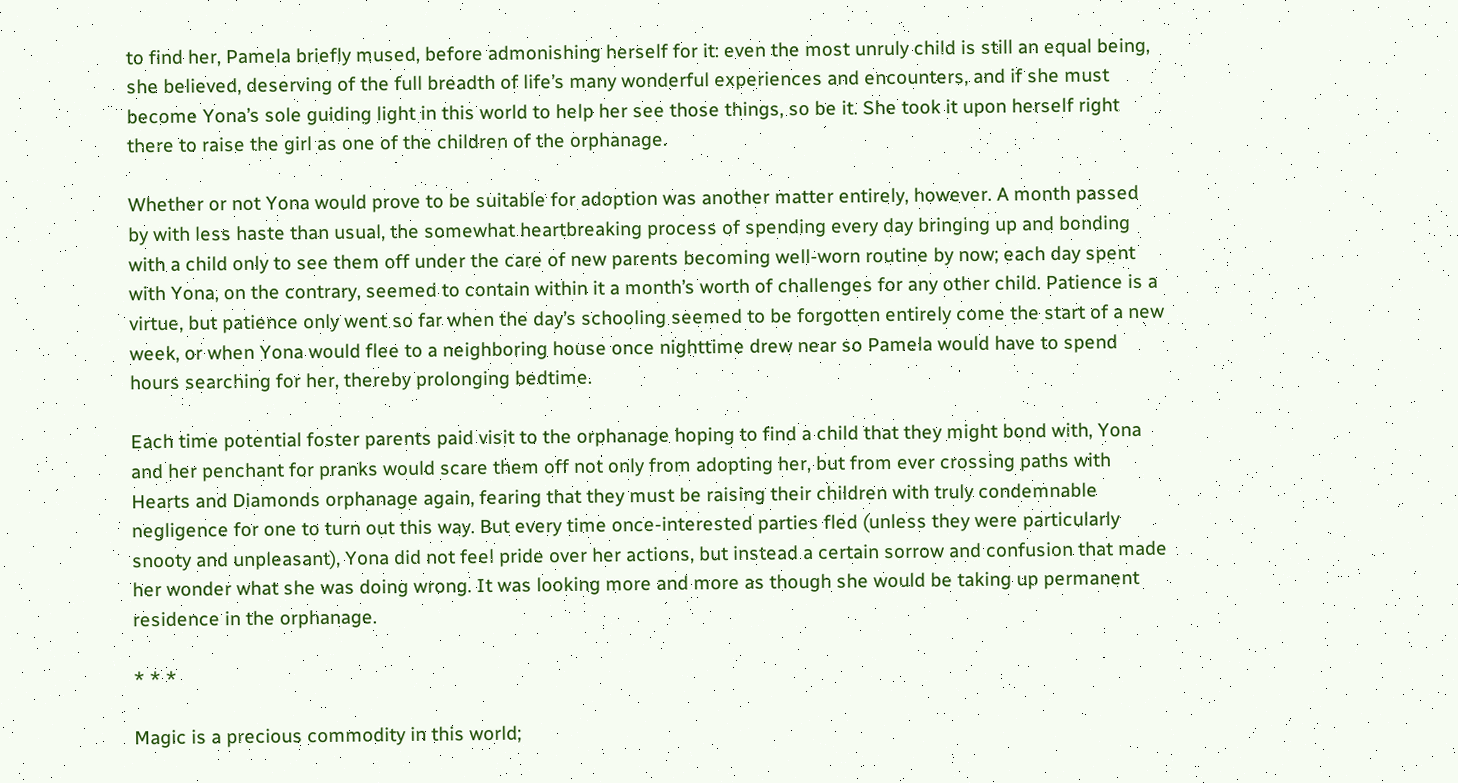to find her, Pamela briefly mused, before admonishing herself for it: even the most unruly child is still an equal being, she believed, deserving of the full breadth of life’s many wonderful experiences and encounters, and if she must become Yona’s sole guiding light in this world to help her see those things, so be it. She took it upon herself right there to raise the girl as one of the children of the orphanage.

Whether or not Yona would prove to be suitable for adoption was another matter entirely, however. A month passed by with less haste than usual, the somewhat heartbreaking process of spending every day bringing up and bonding with a child only to see them off under the care of new parents becoming well-worn routine by now; each day spent with Yona, on the contrary, seemed to contain within it a month’s worth of challenges for any other child. Patience is a virtue, but patience only went so far when the day’s schooling seemed to be forgotten entirely come the start of a new week, or when Yona would flee to a neighboring house once nighttime drew near so Pamela would have to spend hours searching for her, thereby prolonging bedtime.

Each time potential foster parents paid visit to the orphanage hoping to find a child that they might bond with, Yona and her penchant for pranks would scare them off not only from adopting her, but from ever crossing paths with Hearts and Diamonds orphanage again, fearing that they must be raising their children with truly condemnable negligence for one to turn out this way. But every time once-interested parties fled (unless they were particularly snooty and unpleasant), Yona did not feel pride over her actions, but instead a certain sorrow and confusion that made her wonder what she was doing wrong. It was looking more and more as though she would be taking up permanent residence in the orphanage.

* * *

Magic is a precious commodity in this world;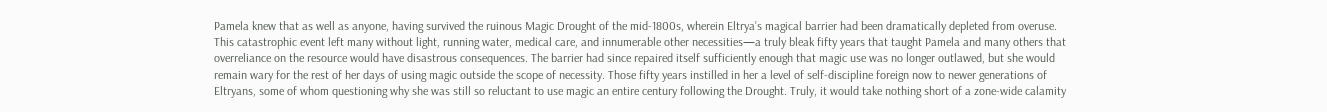Pamela knew that as well as anyone, having survived the ruinous Magic Drought of the mid-1800s, wherein Eltrya’s magical barrier had been dramatically depleted from overuse. This catastrophic event left many without light, running water, medical care, and innumerable other necessities—a truly bleak fifty years that taught Pamela and many others that overreliance on the resource would have disastrous consequences. The barrier had since repaired itself sufficiently enough that magic use was no longer outlawed, but she would remain wary for the rest of her days of using magic outside the scope of necessity. Those fifty years instilled in her a level of self-discipline foreign now to newer generations of Eltryans, some of whom questioning why she was still so reluctant to use magic an entire century following the Drought. Truly, it would take nothing short of a zone-wide calamity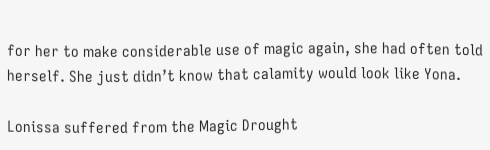for her to make considerable use of magic again, she had often told herself. She just didn’t know that calamity would look like Yona.

Lonissa suffered from the Magic Drought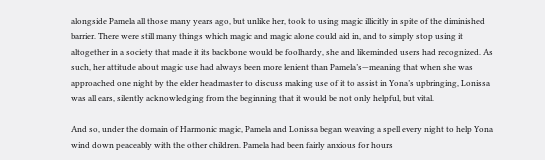alongside Pamela all those many years ago, but unlike her, took to using magic illicitly in spite of the diminished barrier. There were still many things which magic and magic alone could aid in, and to simply stop using it altogether in a society that made it its backbone would be foolhardy, she and likeminded users had recognized. As such, her attitude about magic use had always been more lenient than Pamela’s—meaning that when she was approached one night by the elder headmaster to discuss making use of it to assist in Yona’s upbringing, Lonissa was all ears, silently acknowledging from the beginning that it would be not only helpful, but vital.

And so, under the domain of Harmonic magic, Pamela and Lonissa began weaving a spell every night to help Yona wind down peaceably with the other children. Pamela had been fairly anxious for hours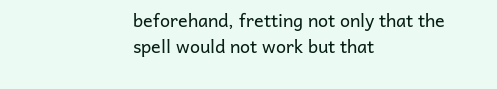beforehand, fretting not only that the spell would not work but that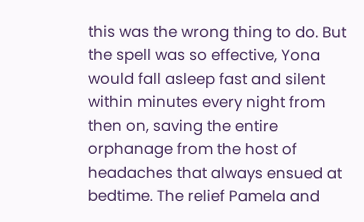this was the wrong thing to do. But the spell was so effective, Yona would fall asleep fast and silent within minutes every night from then on, saving the entire orphanage from the host of headaches that always ensued at bedtime. The relief Pamela and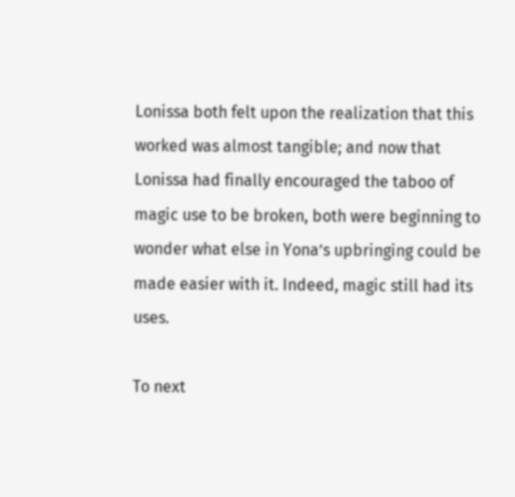Lonissa both felt upon the realization that this worked was almost tangible; and now that Lonissa had finally encouraged the taboo of magic use to be broken, both were beginning to wonder what else in Yona’s upbringing could be made easier with it. Indeed, magic still had its uses.

To next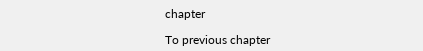chapter

To previous chapter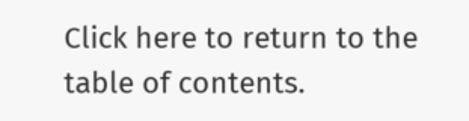Click here to return to the table of contents.